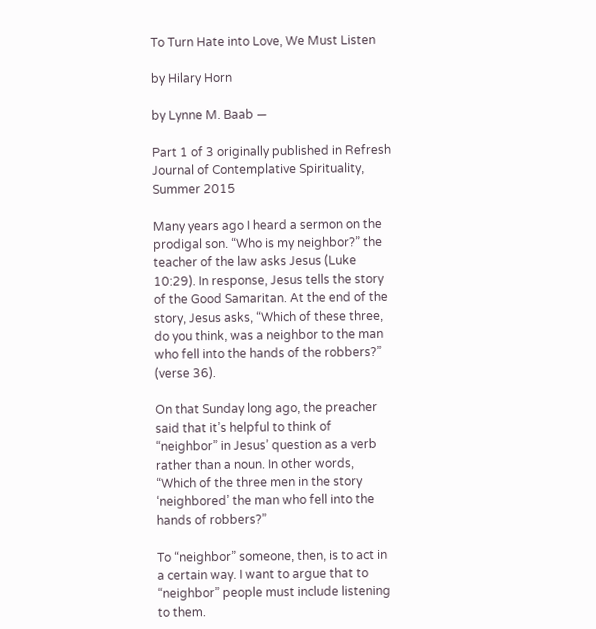To Turn Hate into Love, We Must Listen

by Hilary Horn

by Lynne M. Baab —

Part 1 of 3 originally published in Refresh Journal of Contemplative Spirituality, Summer 2015

Many years ago I heard a sermon on the prodigal son. “Who is my neighbor?” the teacher of the law asks Jesus (Luke 10:29). In response, Jesus tells the story of the Good Samaritan. At the end of the story, Jesus asks, “Which of these three, do you think, was a neighbor to the man who fell into the hands of the robbers?” (verse 36).

On that Sunday long ago, the preacher said that it’s helpful to think of “neighbor” in Jesus’ question as a verb rather than a noun. In other words, “Which of the three men in the story ‘neighbored’ the man who fell into the hands of robbers?”

To “neighbor” someone, then, is to act in a certain way. I want to argue that to “neighbor” people must include listening to them.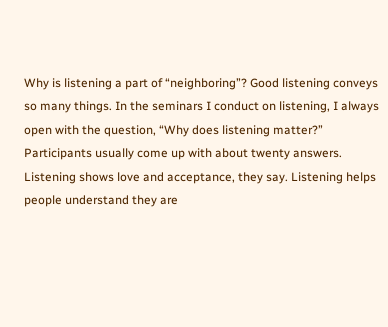Why is listening a part of “neighboring”? Good listening conveys so many things. In the seminars I conduct on listening, I always open with the question, “Why does listening matter?” Participants usually come up with about twenty answers. Listening shows love and acceptance, they say. Listening helps people understand they are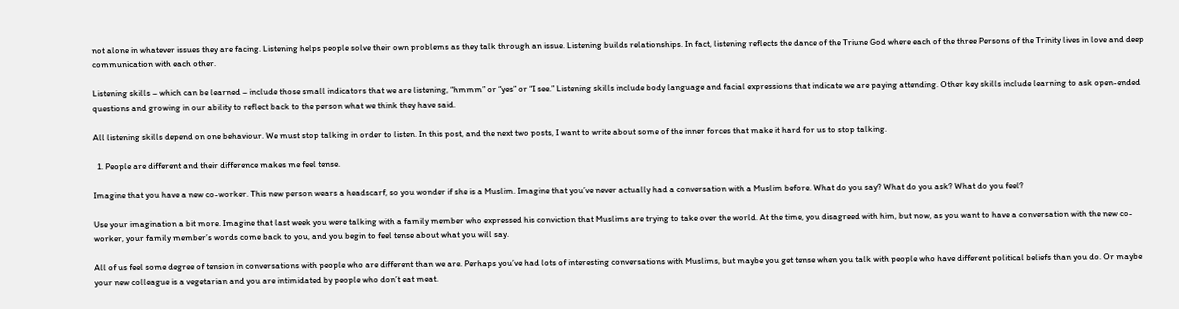not alone in whatever issues they are facing. Listening helps people solve their own problems as they talk through an issue. Listening builds relationships. In fact, listening reflects the dance of the Triune God where each of the three Persons of the Trinity lives in love and deep communication with each other.

Listening skills – which can be learned – include those small indicators that we are listening, “hmmm” or “yes” or “I see.” Listening skills include body language and facial expressions that indicate we are paying attending. Other key skills include learning to ask open-ended questions and growing in our ability to reflect back to the person what we think they have said.

All listening skills depend on one behaviour. We must stop talking in order to listen. In this post, and the next two posts, I want to write about some of the inner forces that make it hard for us to stop talking.

  1. People are different and their difference makes me feel tense.

Imagine that you have a new co-worker. This new person wears a headscarf, so you wonder if she is a Muslim. Imagine that you’ve never actually had a conversation with a Muslim before. What do you say? What do you ask? What do you feel?

Use your imagination a bit more. Imagine that last week you were talking with a family member who expressed his conviction that Muslims are trying to take over the world. At the time, you disagreed with him, but now, as you want to have a conversation with the new co-worker, your family member’s words come back to you, and you begin to feel tense about what you will say.

All of us feel some degree of tension in conversations with people who are different than we are. Perhaps you’ve had lots of interesting conversations with Muslims, but maybe you get tense when you talk with people who have different political beliefs than you do. Or maybe your new colleague is a vegetarian and you are intimidated by people who don’t eat meat.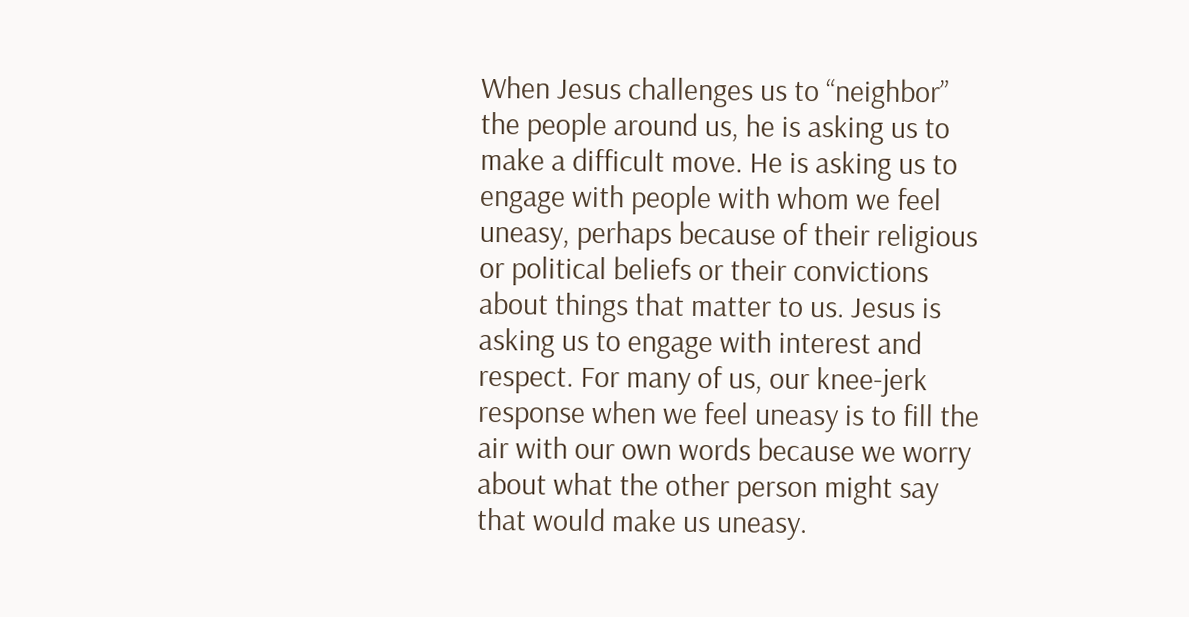When Jesus challenges us to “neighbor” the people around us, he is asking us to make a difficult move. He is asking us to engage with people with whom we feel uneasy, perhaps because of their religious or political beliefs or their convictions about things that matter to us. Jesus is asking us to engage with interest and respect. For many of us, our knee-jerk response when we feel uneasy is to fill the air with our own words because we worry about what the other person might say that would make us uneasy.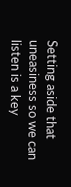Setting aside that uneasiness so we can listen is a key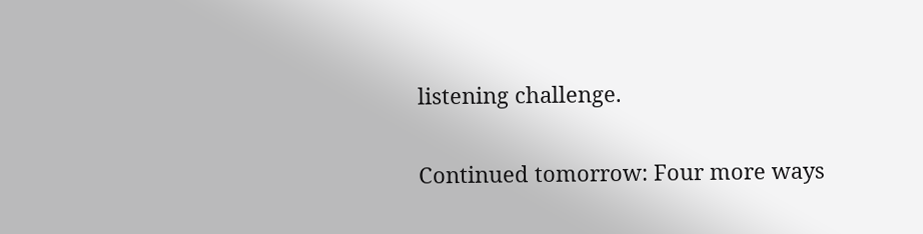listening challenge.

Continued tomorrow: Four more ways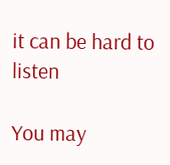it can be hard to listen

You may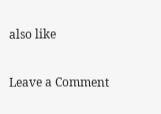also like

Leave a Comment